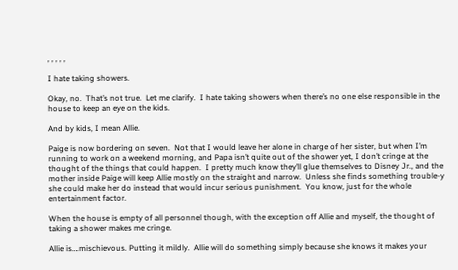, , , , ,

I hate taking showers.

Okay, no.  That’s not true.  Let me clarify.  I hate taking showers when there’s no one else responsible in the house to keep an eye on the kids.

And by kids, I mean Allie.

Paige is now bordering on seven.  Not that I would leave her alone in charge of her sister, but when I’m running to work on a weekend morning, and Papa isn’t quite out of the shower yet, I don’t cringe at the thought of the things that could happen.  I pretty much know they’ll glue themselves to Disney Jr., and the mother inside Paige will keep Allie mostly on the straight and narrow.  Unless she finds something trouble-y she could make her do instead that would incur serious punishment.  You know, just for the whole entertainment factor.

When the house is empty of all personnel though, with the exception off Allie and myself, the thought of taking a shower makes me cringe.

Allie is….mischievous. Putting it mildly.  Allie will do something simply because she knows it makes your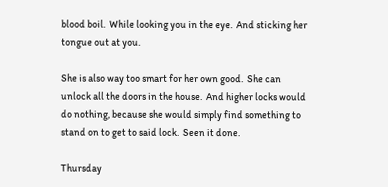blood boil.  While looking you in the eye.  And sticking her tongue out at you.

She is also way too smart for her own good.  She can unlock all the doors in the house.  And higher locks would do nothing, because she would simply find something to stand on to get to said lock.  Seen it done.

Thursday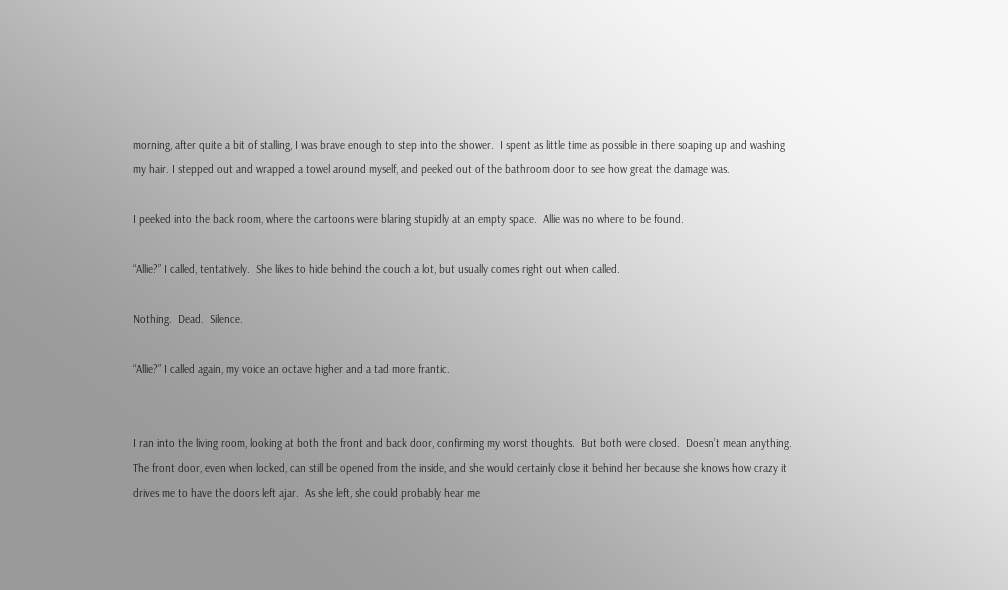morning, after quite a bit of stalling, I was brave enough to step into the shower.  I spent as little time as possible in there soaping up and washing my hair. I stepped out and wrapped a towel around myself, and peeked out of the bathroom door to see how great the damage was.

I peeked into the back room, where the cartoons were blaring stupidly at an empty space.  Allie was no where to be found.

“Allie?” I called, tentatively.  She likes to hide behind the couch a lot, but usually comes right out when called.

Nothing.  Dead.  Silence.

“Allie?” I called again, my voice an octave higher and a tad more frantic.


I ran into the living room, looking at both the front and back door, confirming my worst thoughts.  But both were closed.  Doesn’t mean anything.  The front door, even when locked, can still be opened from the inside, and she would certainly close it behind her because she knows how crazy it drives me to have the doors left ajar.  As she left, she could probably hear me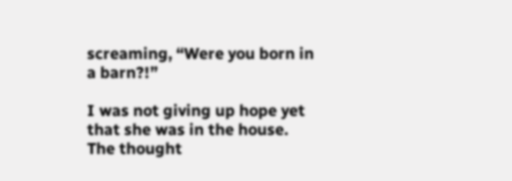screaming, “Were you born in a barn?!”

I was not giving up hope yet that she was in the house.  The thought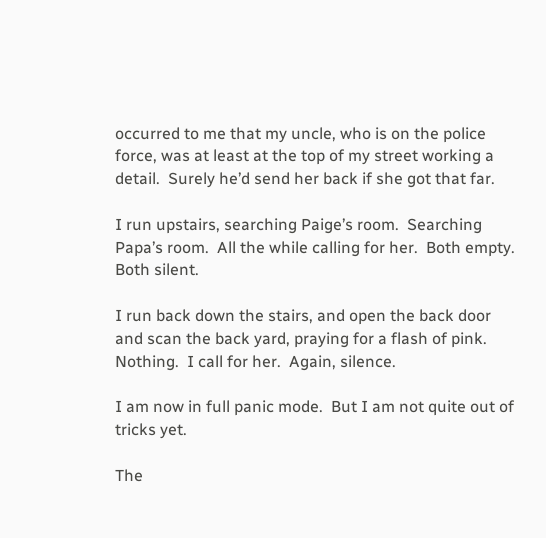occurred to me that my uncle, who is on the police force, was at least at the top of my street working a detail.  Surely he’d send her back if she got that far.

I run upstairs, searching Paige’s room.  Searching Papa’s room.  All the while calling for her.  Both empty.  Both silent.

I run back down the stairs, and open the back door and scan the back yard, praying for a flash of pink.  Nothing.  I call for her.  Again, silence.

I am now in full panic mode.  But I am not quite out of tricks yet.

The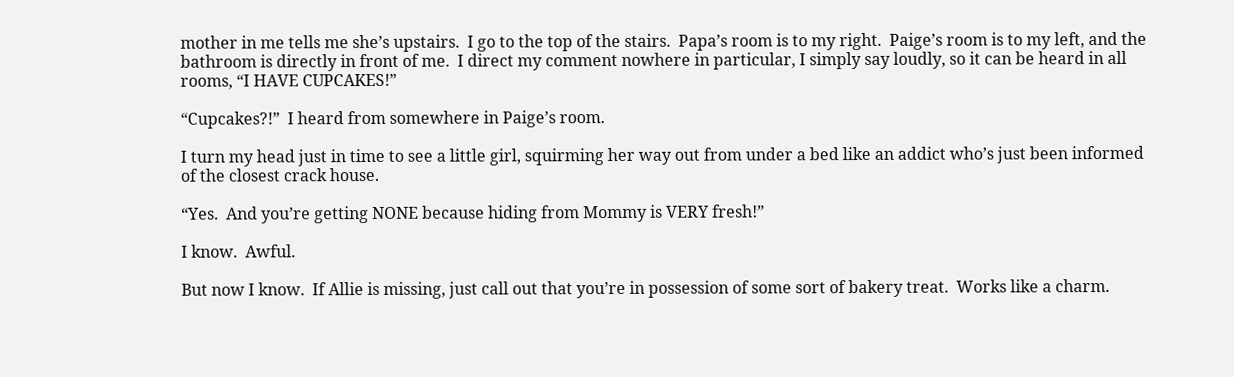mother in me tells me she’s upstairs.  I go to the top of the stairs.  Papa’s room is to my right.  Paige’s room is to my left, and the bathroom is directly in front of me.  I direct my comment nowhere in particular, I simply say loudly, so it can be heard in all rooms, “I HAVE CUPCAKES!”

“Cupcakes?!”  I heard from somewhere in Paige’s room.

I turn my head just in time to see a little girl, squirming her way out from under a bed like an addict who’s just been informed of the closest crack house.

“Yes.  And you’re getting NONE because hiding from Mommy is VERY fresh!”

I know.  Awful.

But now I know.  If Allie is missing, just call out that you’re in possession of some sort of bakery treat.  Works like a charm.